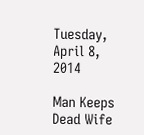Tuesday, April 8, 2014

Man Keeps Dead Wife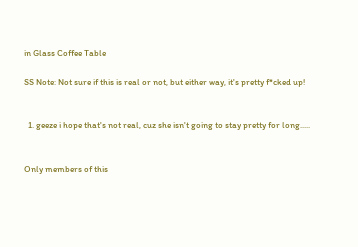in Glass Coffee Table

SS Note: Not sure if this is real or not, but either way, it's pretty f*cked up!


  1. geeze i hope that's not real, cuz she isn't going to stay pretty for long.....


Only members of this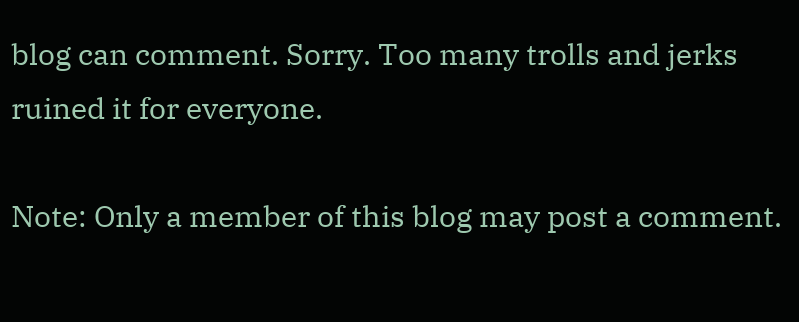blog can comment. Sorry. Too many trolls and jerks ruined it for everyone.

Note: Only a member of this blog may post a comment.